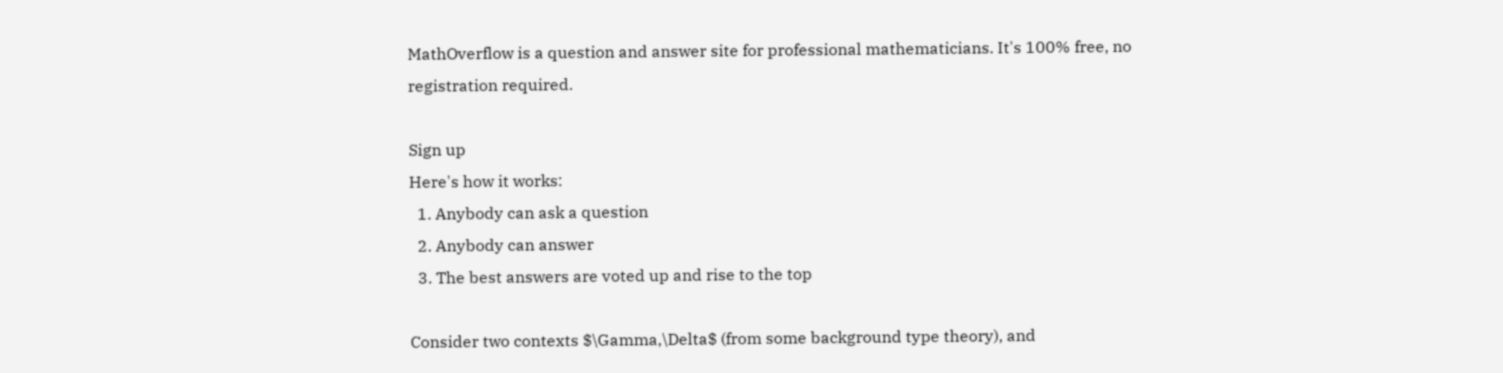MathOverflow is a question and answer site for professional mathematicians. It's 100% free, no registration required.

Sign up
Here's how it works:
  1. Anybody can ask a question
  2. Anybody can answer
  3. The best answers are voted up and rise to the top

Consider two contexts $\Gamma,\Delta$ (from some background type theory), and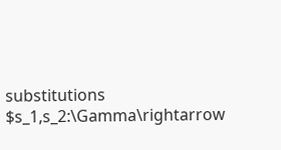substitutions $s_1,s_2:\Gamma\rightarrow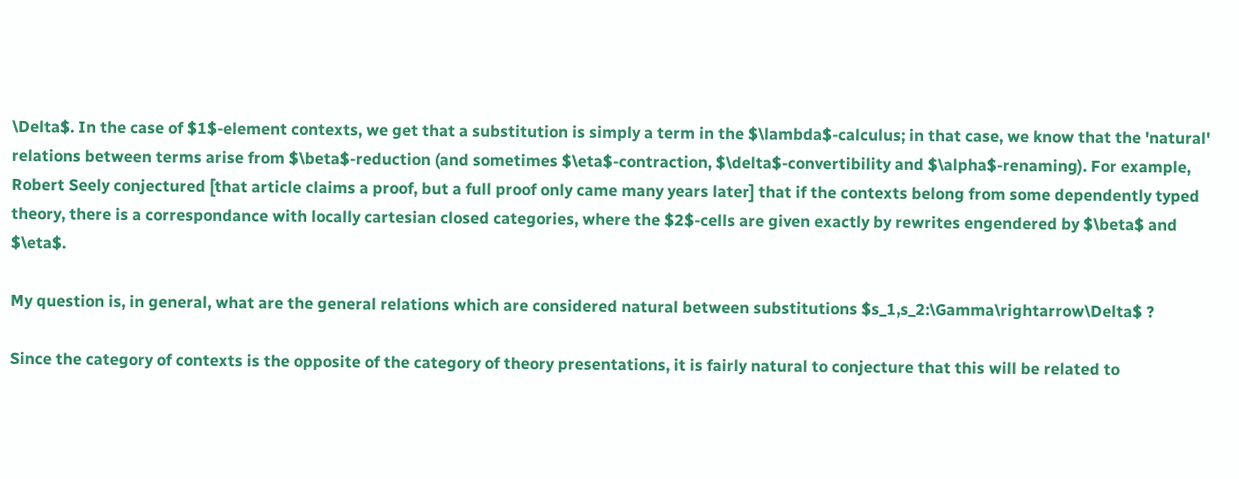\Delta$. In the case of $1$-element contexts, we get that a substitution is simply a term in the $\lambda$-calculus; in that case, we know that the 'natural' relations between terms arise from $\beta$-reduction (and sometimes $\eta$-contraction, $\delta$-convertibility and $\alpha$-renaming). For example, Robert Seely conjectured [that article claims a proof, but a full proof only came many years later] that if the contexts belong from some dependently typed theory, there is a correspondance with locally cartesian closed categories, where the $2$-cells are given exactly by rewrites engendered by $\beta$ and $\eta$.

My question is, in general, what are the general relations which are considered natural between substitutions $s_1,s_2:\Gamma\rightarrow\Delta$ ?

Since the category of contexts is the opposite of the category of theory presentations, it is fairly natural to conjecture that this will be related to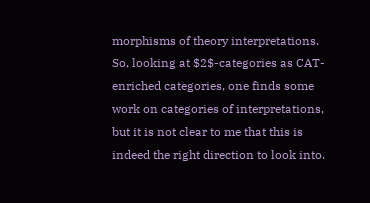morphisms of theory interpretations. So, looking at $2$-categories as CAT-enriched categories, one finds some work on categories of interpretations, but it is not clear to me that this is indeed the right direction to look into.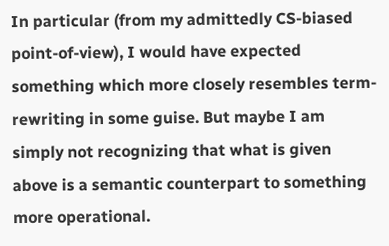In particular (from my admittedly CS-biased point-of-view), I would have expected something which more closely resembles term-rewriting in some guise. But maybe I am simply not recognizing that what is given above is a semantic counterpart to something more operational.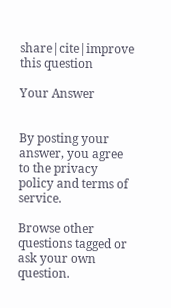share|cite|improve this question

Your Answer


By posting your answer, you agree to the privacy policy and terms of service.

Browse other questions tagged or ask your own question.